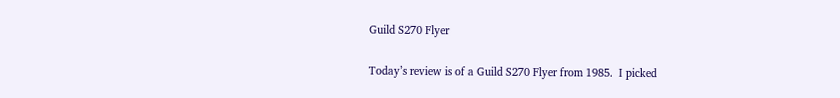Guild S270 Flyer

Today’s review is of a Guild S270 Flyer from 1985.  I picked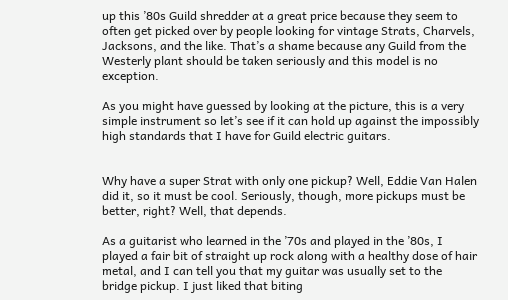up this ’80s Guild shredder at a great price because they seem to often get picked over by people looking for vintage Strats, Charvels, Jacksons, and the like. That’s a shame because any Guild from the Westerly plant should be taken seriously and this model is no exception.

As you might have guessed by looking at the picture, this is a very simple instrument so let’s see if it can hold up against the impossibly high standards that I have for Guild electric guitars.


Why have a super Strat with only one pickup? Well, Eddie Van Halen did it, so it must be cool. Seriously, though, more pickups must be better, right? Well, that depends.

As a guitarist who learned in the ’70s and played in the ’80s, I played a fair bit of straight up rock along with a healthy dose of hair metal, and I can tell you that my guitar was usually set to the bridge pickup. I just liked that biting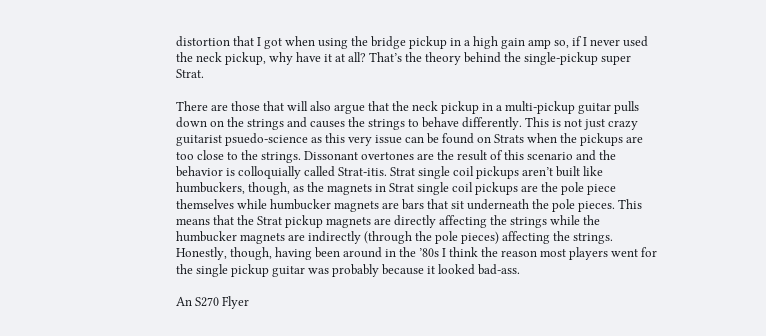distortion that I got when using the bridge pickup in a high gain amp so, if I never used the neck pickup, why have it at all? That’s the theory behind the single-pickup super Strat.

There are those that will also argue that the neck pickup in a multi-pickup guitar pulls down on the strings and causes the strings to behave differently. This is not just crazy guitarist psuedo-science as this very issue can be found on Strats when the pickups are too close to the strings. Dissonant overtones are the result of this scenario and the behavior is colloquially called Strat-itis. Strat single coil pickups aren’t built like humbuckers, though, as the magnets in Strat single coil pickups are the pole piece themselves while humbucker magnets are bars that sit underneath the pole pieces. This means that the Strat pickup magnets are directly affecting the strings while the humbucker magnets are indirectly (through the pole pieces) affecting the strings. Honestly, though, having been around in the ’80s I think the reason most players went for the single pickup guitar was probably because it looked bad-ass.

An S270 Flyer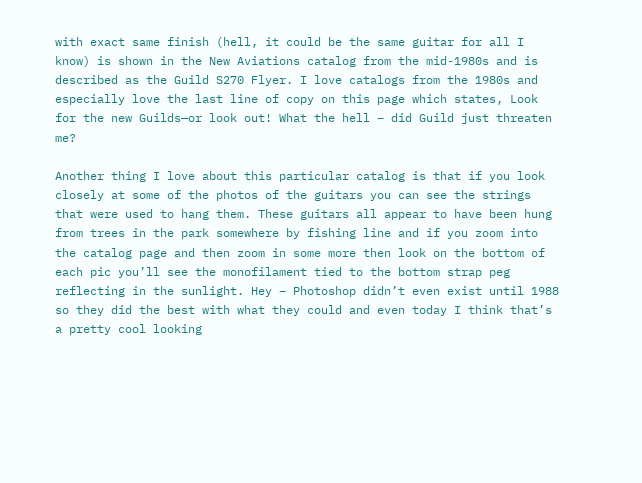with exact same finish (hell, it could be the same guitar for all I know) is shown in the New Aviations catalog from the mid-1980s and is described as the Guild S270 Flyer. I love catalogs from the 1980s and especially love the last line of copy on this page which states, Look for the new Guilds—or look out! What the hell – did Guild just threaten me?

Another thing I love about this particular catalog is that if you look closely at some of the photos of the guitars you can see the strings that were used to hang them. These guitars all appear to have been hung from trees in the park somewhere by fishing line and if you zoom into the catalog page and then zoom in some more then look on the bottom of each pic you’ll see the monofilament tied to the bottom strap peg reflecting in the sunlight. Hey – Photoshop didn’t even exist until 1988 so they did the best with what they could and even today I think that’s a pretty cool looking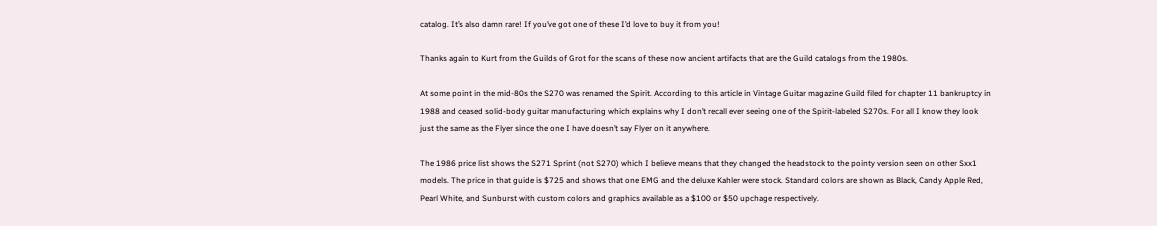catalog. It’s also damn rare! If you’ve got one of these I’d love to buy it from you!

Thanks again to Kurt from the Guilds of Grot for the scans of these now ancient artifacts that are the Guild catalogs from the 1980s.

At some point in the mid-80s the S270 was renamed the Spirit. According to this article in Vintage Guitar magazine Guild filed for chapter 11 bankruptcy in 1988 and ceased solid-body guitar manufacturing which explains why I don’t recall ever seeing one of the Spirit-labeled S270s. For all I know they look just the same as the Flyer since the one I have doesn’t say Flyer on it anywhere.

The 1986 price list shows the S271 Sprint (not S270) which I believe means that they changed the headstock to the pointy version seen on other Sxx1 models. The price in that guide is $725 and shows that one EMG and the deluxe Kahler were stock. Standard colors are shown as Black, Candy Apple Red, Pearl White, and Sunburst with custom colors and graphics available as a $100 or $50 upchage respectively.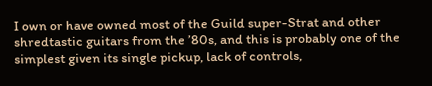I own or have owned most of the Guild super-Strat and other shredtastic guitars from the ’80s, and this is probably one of the simplest given its single pickup, lack of controls,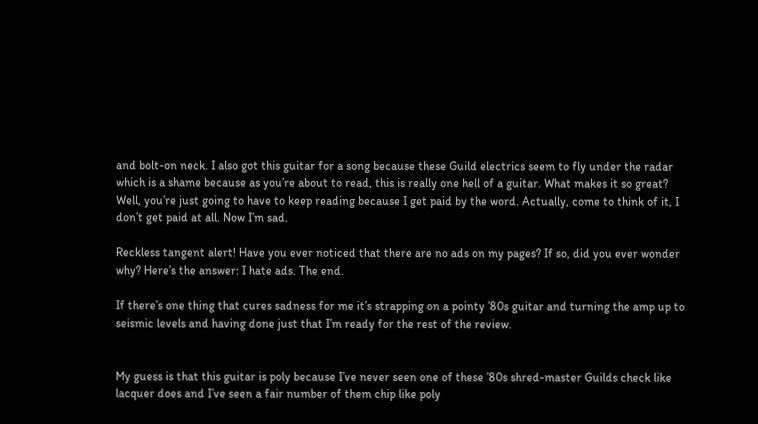and bolt-on neck. I also got this guitar for a song because these Guild electrics seem to fly under the radar which is a shame because as you’re about to read, this is really one hell of a guitar. What makes it so great? Well, you’re just going to have to keep reading because I get paid by the word. Actually, come to think of it, I don’t get paid at all. Now I’m sad.

Reckless tangent alert! Have you ever noticed that there are no ads on my pages? If so, did you ever wonder why? Here’s the answer: I hate ads. The end.

If there’s one thing that cures sadness for me it’s strapping on a pointy ’80s guitar and turning the amp up to seismic levels and having done just that I’m ready for the rest of the review.


My guess is that this guitar is poly because I’ve never seen one of these ’80s shred-master Guilds check like lacquer does and I’ve seen a fair number of them chip like poly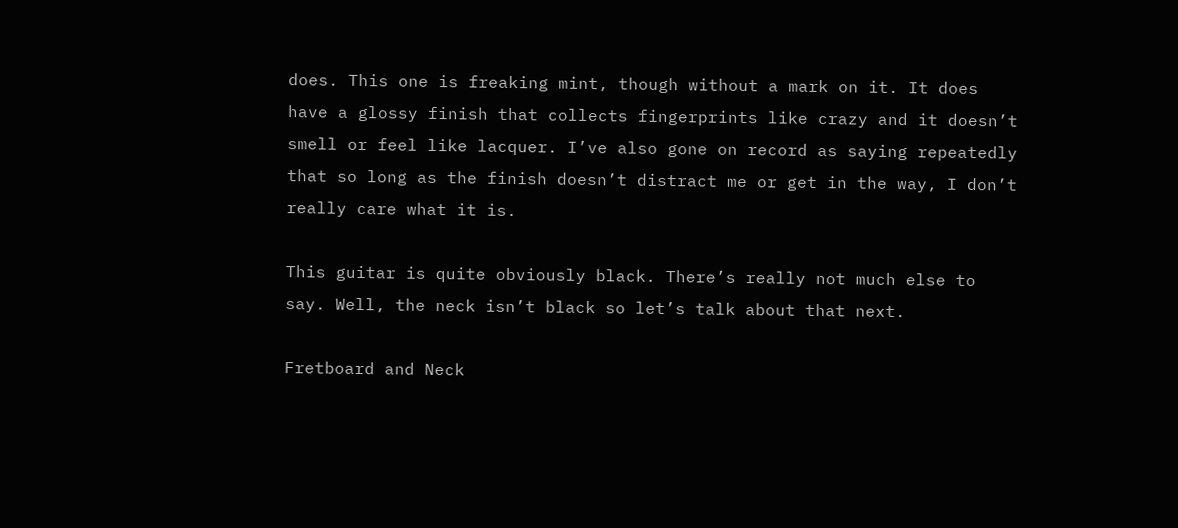does. This one is freaking mint, though without a mark on it. It does have a glossy finish that collects fingerprints like crazy and it doesn’t smell or feel like lacquer. I’ve also gone on record as saying repeatedly that so long as the finish doesn’t distract me or get in the way, I don’t really care what it is.

This guitar is quite obviously black. There’s really not much else to say. Well, the neck isn’t black so let’s talk about that next.

Fretboard and Neck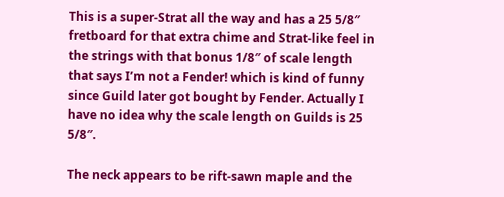This is a super-Strat all the way and has a 25 5/8″ fretboard for that extra chime and Strat-like feel in the strings with that bonus 1/8″ of scale length that says I’m not a Fender! which is kind of funny since Guild later got bought by Fender. Actually I have no idea why the scale length on Guilds is 25 5/8″.

The neck appears to be rift-sawn maple and the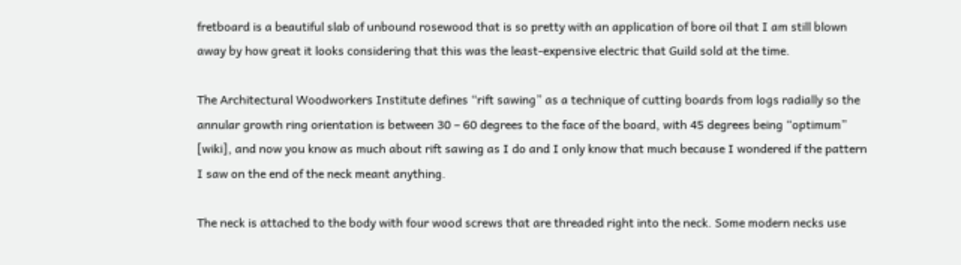fretboard is a beautiful slab of unbound rosewood that is so pretty with an application of bore oil that I am still blown away by how great it looks considering that this was the least-expensive electric that Guild sold at the time.

The Architectural Woodworkers Institute defines “rift sawing” as a technique of cutting boards from logs radially so the annular growth ring orientation is between 30 – 60 degrees to the face of the board, with 45 degrees being “optimum” [wiki], and now you know as much about rift sawing as I do and I only know that much because I wondered if the pattern I saw on the end of the neck meant anything.

The neck is attached to the body with four wood screws that are threaded right into the neck. Some modern necks use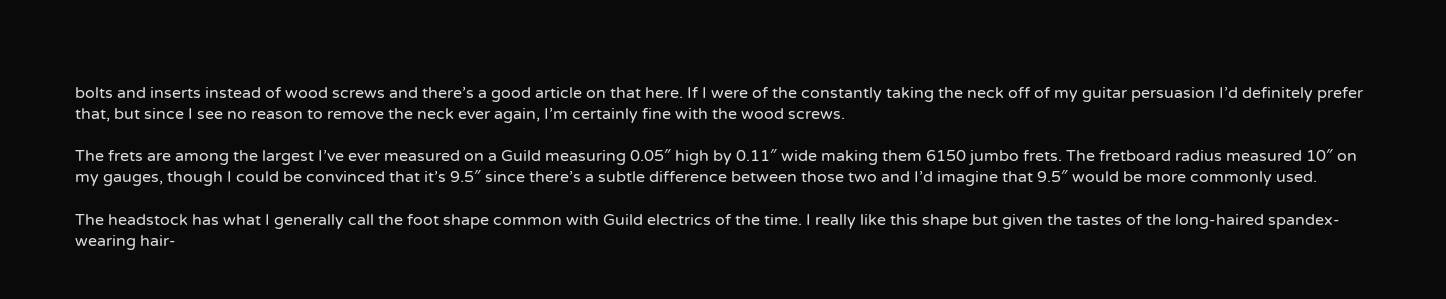bolts and inserts instead of wood screws and there’s a good article on that here. If I were of the constantly taking the neck off of my guitar persuasion I’d definitely prefer that, but since I see no reason to remove the neck ever again, I’m certainly fine with the wood screws.

The frets are among the largest I’ve ever measured on a Guild measuring 0.05″ high by 0.11″ wide making them 6150 jumbo frets. The fretboard radius measured 10″ on my gauges, though I could be convinced that it’s 9.5″ since there’s a subtle difference between those two and I’d imagine that 9.5″ would be more commonly used.

The headstock has what I generally call the foot shape common with Guild electrics of the time. I really like this shape but given the tastes of the long-haired spandex-wearing hair-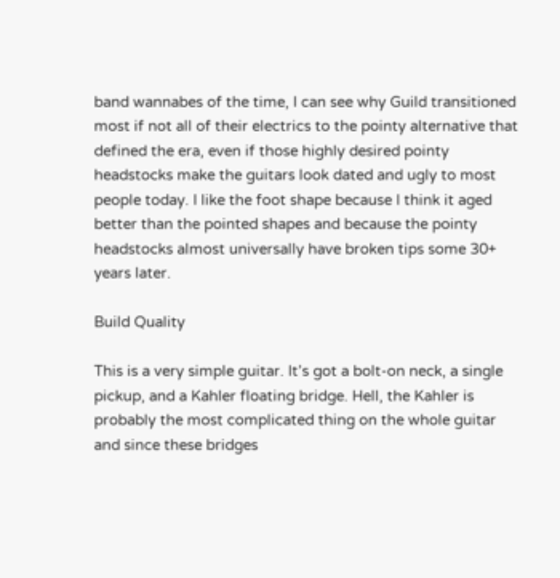band wannabes of the time, I can see why Guild transitioned most if not all of their electrics to the pointy alternative that defined the era, even if those highly desired pointy headstocks make the guitars look dated and ugly to most people today. I like the foot shape because I think it aged better than the pointed shapes and because the pointy headstocks almost universally have broken tips some 30+ years later.

Build Quality

This is a very simple guitar. It’s got a bolt-on neck, a single pickup, and a Kahler floating bridge. Hell, the Kahler is probably the most complicated thing on the whole guitar and since these bridges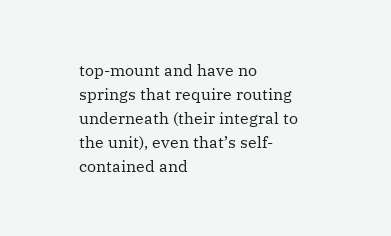top-mount and have no springs that require routing underneath (their integral to the unit), even that’s self-contained and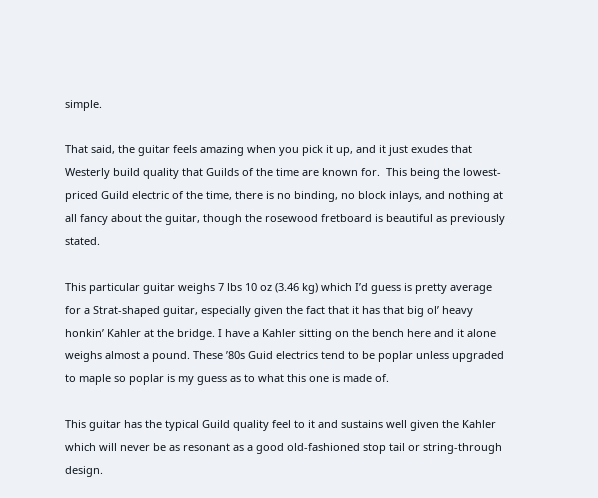simple.

That said, the guitar feels amazing when you pick it up, and it just exudes that Westerly build quality that Guilds of the time are known for.  This being the lowest-priced Guild electric of the time, there is no binding, no block inlays, and nothing at all fancy about the guitar, though the rosewood fretboard is beautiful as previously stated.

This particular guitar weighs 7 lbs 10 oz (3.46 kg) which I’d guess is pretty average for a Strat-shaped guitar, especially given the fact that it has that big ol’ heavy honkin’ Kahler at the bridge. I have a Kahler sitting on the bench here and it alone weighs almost a pound. These ’80s Guid electrics tend to be poplar unless upgraded to maple so poplar is my guess as to what this one is made of.

This guitar has the typical Guild quality feel to it and sustains well given the Kahler which will never be as resonant as a good old-fashioned stop tail or string-through design.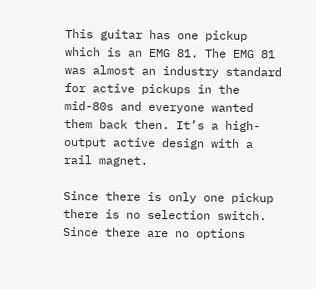This guitar has one pickup which is an EMG 81. The EMG 81 was almost an industry standard for active pickups in the mid-80s and everyone wanted them back then. It’s a high-output active design with a rail magnet.

Since there is only one pickup there is no selection switch. Since there are no options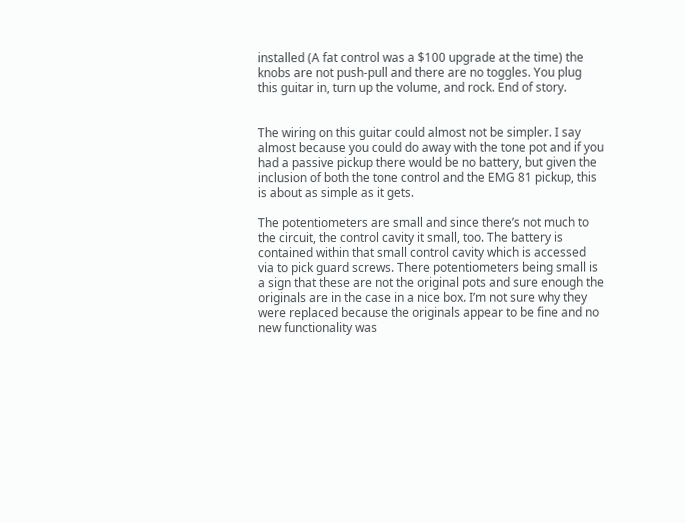installed (A fat control was a $100 upgrade at the time) the knobs are not push-pull and there are no toggles. You plug this guitar in, turn up the volume, and rock. End of story.


The wiring on this guitar could almost not be simpler. I say almost because you could do away with the tone pot and if you had a passive pickup there would be no battery, but given the inclusion of both the tone control and the EMG 81 pickup, this is about as simple as it gets.

The potentiometers are small and since there’s not much to the circuit, the control cavity it small, too. The battery is contained within that small control cavity which is accessed via to pick guard screws. There potentiometers being small is a sign that these are not the original pots and sure enough the originals are in the case in a nice box. I’m not sure why they were replaced because the originals appear to be fine and no new functionality was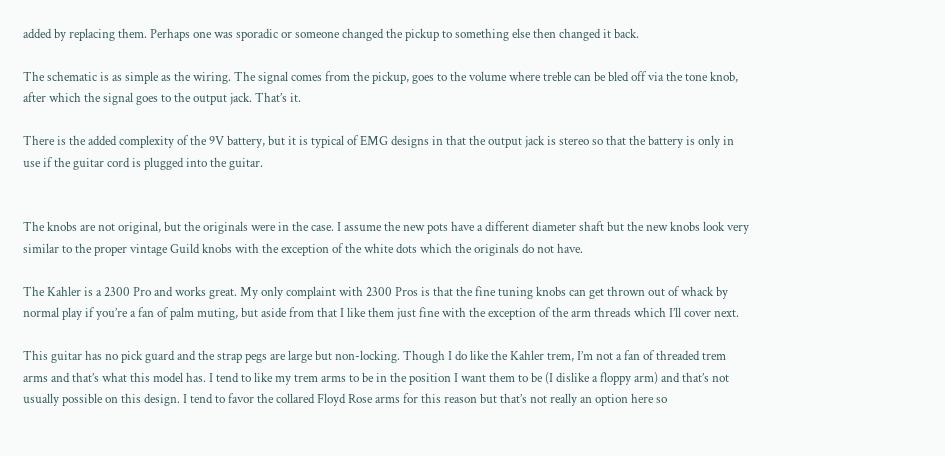added by replacing them. Perhaps one was sporadic or someone changed the pickup to something else then changed it back.

The schematic is as simple as the wiring. The signal comes from the pickup, goes to the volume where treble can be bled off via the tone knob, after which the signal goes to the output jack. That’s it.

There is the added complexity of the 9V battery, but it is typical of EMG designs in that the output jack is stereo so that the battery is only in use if the guitar cord is plugged into the guitar.


The knobs are not original, but the originals were in the case. I assume the new pots have a different diameter shaft but the new knobs look very similar to the proper vintage Guild knobs with the exception of the white dots which the originals do not have.

The Kahler is a 2300 Pro and works great. My only complaint with 2300 Pros is that the fine tuning knobs can get thrown out of whack by normal play if you’re a fan of palm muting, but aside from that I like them just fine with the exception of the arm threads which I’ll cover next.

This guitar has no pick guard and the strap pegs are large but non-locking. Though I do like the Kahler trem, I’m not a fan of threaded trem arms and that’s what this model has. I tend to like my trem arms to be in the position I want them to be (I dislike a floppy arm) and that’s not usually possible on this design. I tend to favor the collared Floyd Rose arms for this reason but that’s not really an option here so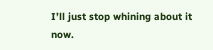I’ll just stop whining about it now.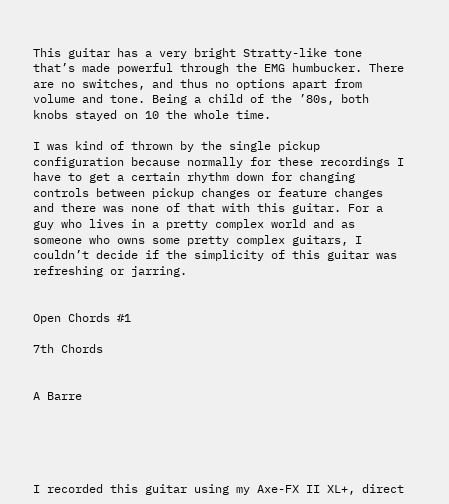This guitar has a very bright Stratty-like tone that’s made powerful through the EMG humbucker. There are no switches, and thus no options apart from volume and tone. Being a child of the ’80s, both knobs stayed on 10 the whole time.

I was kind of thrown by the single pickup configuration because normally for these recordings I have to get a certain rhythm down for changing controls between pickup changes or feature changes and there was none of that with this guitar. For a guy who lives in a pretty complex world and as someone who owns some pretty complex guitars, I couldn’t decide if the simplicity of this guitar was refreshing or jarring.


Open Chords #1

7th Chords


A Barre





I recorded this guitar using my Axe-FX II XL+, direct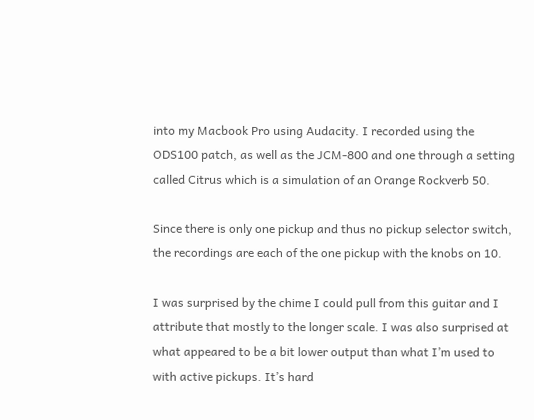into my Macbook Pro using Audacity. I recorded using the ODS100 patch, as well as the JCM-800 and one through a setting called Citrus which is a simulation of an Orange Rockverb 50.

Since there is only one pickup and thus no pickup selector switch, the recordings are each of the one pickup with the knobs on 10.

I was surprised by the chime I could pull from this guitar and I attribute that mostly to the longer scale. I was also surprised at what appeared to be a bit lower output than what I’m used to with active pickups. It’s hard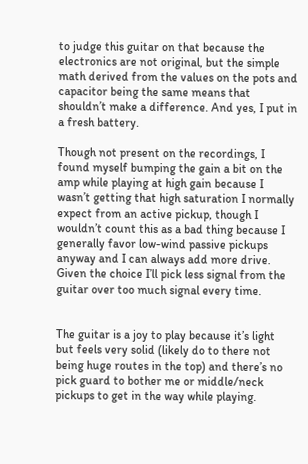to judge this guitar on that because the electronics are not original, but the simple math derived from the values on the pots and capacitor being the same means that shouldn’t make a difference. And yes, I put in a fresh battery.

Though not present on the recordings, I found myself bumping the gain a bit on the amp while playing at high gain because I wasn’t getting that high saturation I normally expect from an active pickup, though I wouldn’t count this as a bad thing because I generally favor low-wind passive pickups anyway and I can always add more drive. Given the choice I’ll pick less signal from the guitar over too much signal every time.


The guitar is a joy to play because it’s light but feels very solid (likely do to there not being huge routes in the top) and there’s no pick guard to bother me or middle/neck pickups to get in the way while playing.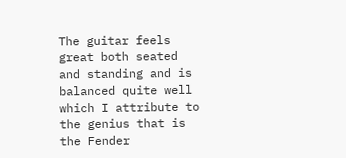The guitar feels great both seated and standing and is balanced quite well which I attribute to the genius that is the Fender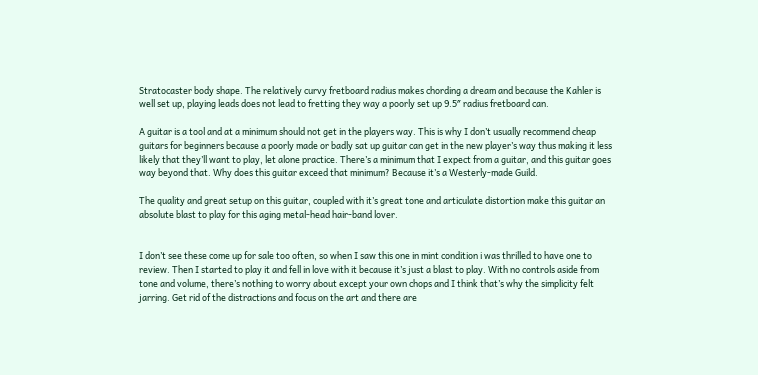Stratocaster body shape. The relatively curvy fretboard radius makes chording a dream and because the Kahler is well set up, playing leads does not lead to fretting they way a poorly set up 9.5″ radius fretboard can.

A guitar is a tool and at a minimum should not get in the players way. This is why I don’t usually recommend cheap guitars for beginners because a poorly made or badly sat up guitar can get in the new player’s way thus making it less likely that they’ll want to play, let alone practice. There’s a minimum that I expect from a guitar, and this guitar goes way beyond that. Why does this guitar exceed that minimum? Because it’s a Westerly-made Guild.

The quality and great setup on this guitar, coupled with it’s great tone and articulate distortion make this guitar an absolute blast to play for this aging metal-head hair-band lover.


I don’t see these come up for sale too often, so when I saw this one in mint condition i was thrilled to have one to review. Then I started to play it and fell in love with it because it’s just a blast to play. With no controls aside from tone and volume, there’s nothing to worry about except your own chops and I think that’s why the simplicity felt jarring. Get rid of the distractions and focus on the art and there are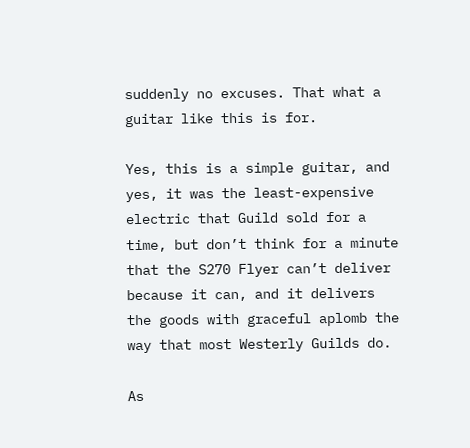suddenly no excuses. That what a guitar like this is for.

Yes, this is a simple guitar, and yes, it was the least-expensive electric that Guild sold for a time, but don’t think for a minute that the S270 Flyer can’t deliver because it can, and it delivers the goods with graceful aplomb the way that most Westerly Guilds do.

As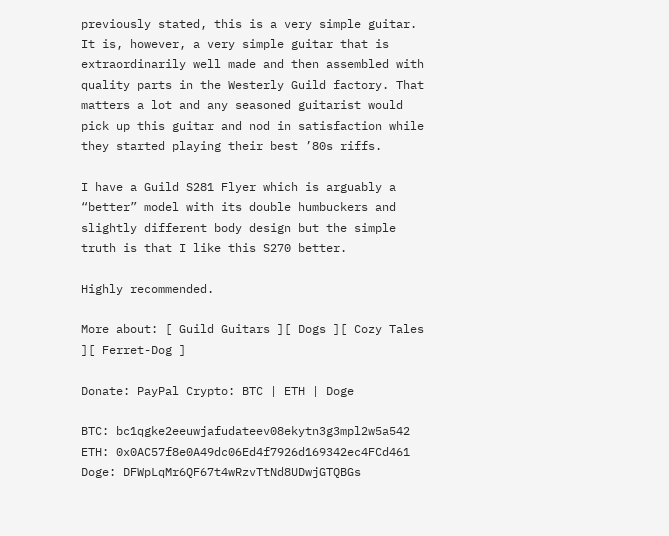previously stated, this is a very simple guitar. It is, however, a very simple guitar that is extraordinarily well made and then assembled with quality parts in the Westerly Guild factory. That matters a lot and any seasoned guitarist would pick up this guitar and nod in satisfaction while they started playing their best ’80s riffs.

I have a Guild S281 Flyer which is arguably a “better” model with its double humbuckers and slightly different body design but the simple truth is that I like this S270 better.

Highly recommended.

More about: [ Guild Guitars ][ Dogs ][ Cozy Tales ][ Ferret-Dog ]

Donate: PayPal Crypto: BTC | ETH | Doge

BTC: bc1qgke2eeuwjafudateev08ekytn3g3mpl2w5a542
ETH: 0x0AC57f8e0A49dc06Ed4f7926d169342ec4FCd461
Doge: DFWpLqMr6QF67t4wRzvTtNd8UDwjGTQBGs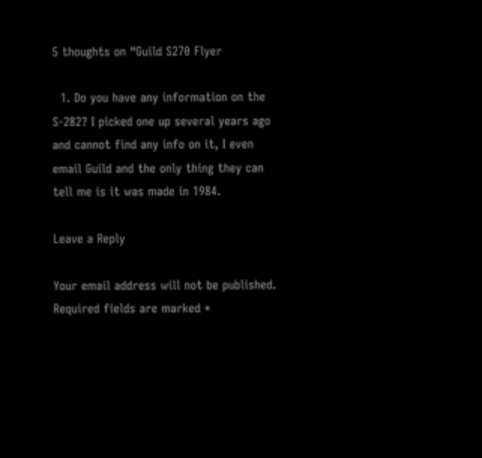5 thoughts on “Guild S270 Flyer

  1. Do you have any information on the S-282? I picked one up several years ago and cannot find any info on it, I even email Guild and the only thing they can tell me is it was made in 1984.

Leave a Reply

Your email address will not be published. Required fields are marked *